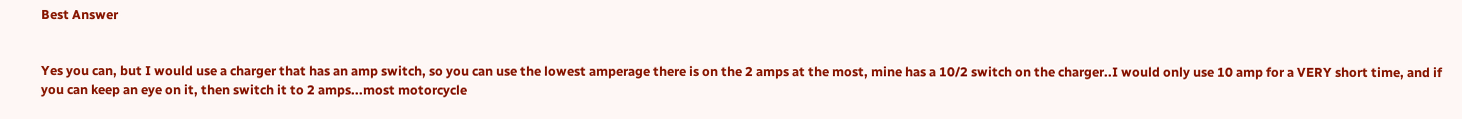Best Answer


Yes you can, but I would use a charger that has an amp switch, so you can use the lowest amperage there is on the 2 amps at the most, mine has a 10/2 switch on the charger..I would only use 10 amp for a VERY short time, and if you can keep an eye on it, then switch it to 2 amps...most motorcycle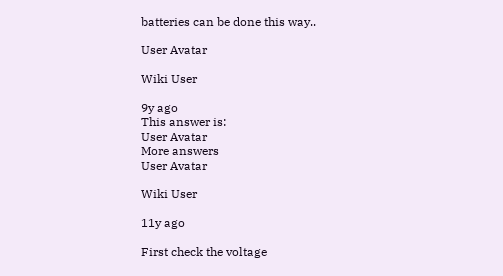batteries can be done this way..

User Avatar

Wiki User

9y ago
This answer is:
User Avatar
More answers
User Avatar

Wiki User

11y ago

First check the voltage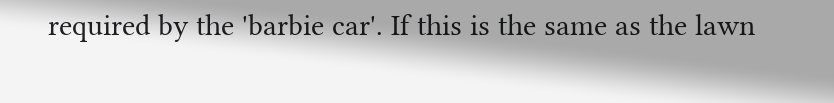required by the 'barbie car'. If this is the same as the lawn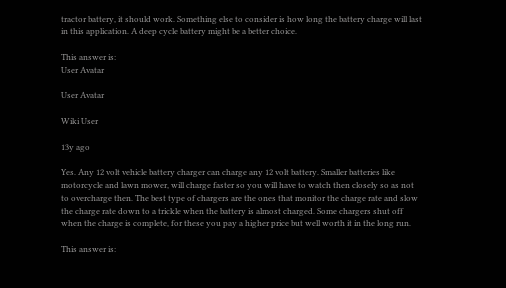tractor battery, it should work. Something else to consider is how long the battery charge will last in this application. A deep cycle battery might be a better choice.

This answer is:
User Avatar

User Avatar

Wiki User

13y ago

Yes. Any 12 volt vehicle battery charger can charge any 12 volt battery. Smaller batteries like motorcycle and lawn mower, will charge faster so you will have to watch then closely so as not to overcharge then. The best type of chargers are the ones that monitor the charge rate and slow the charge rate down to a trickle when the battery is almost charged. Some chargers shut off when the charge is complete, for these you pay a higher price but well worth it in the long run.

This answer is: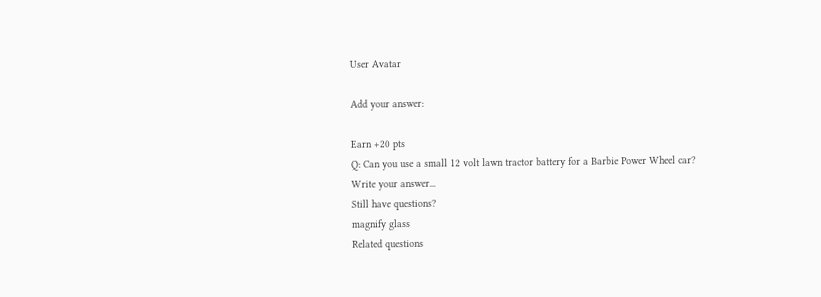User Avatar

Add your answer:

Earn +20 pts
Q: Can you use a small 12 volt lawn tractor battery for a Barbie Power Wheel car?
Write your answer...
Still have questions?
magnify glass
Related questions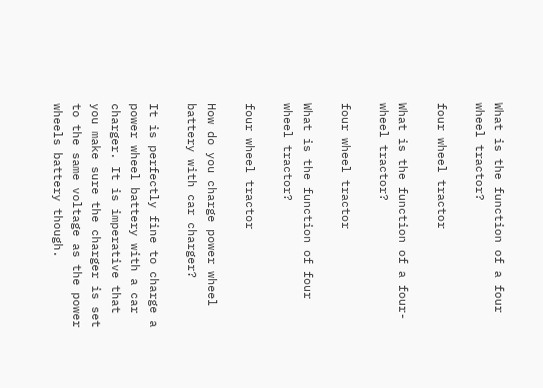What is the function of a four wheel tractor?

four wheel tractor

What is the function of a four-wheel tractor?

four wheel tractor

What is the function of four wheel tractor?

four wheel tractor

How do you charge power wheel battery with car charger?

It is perfectly fine to charge a power wheel battery with a car charger. It is imperative that you make sure the charger is set to the same voltage as the power wheels battery though.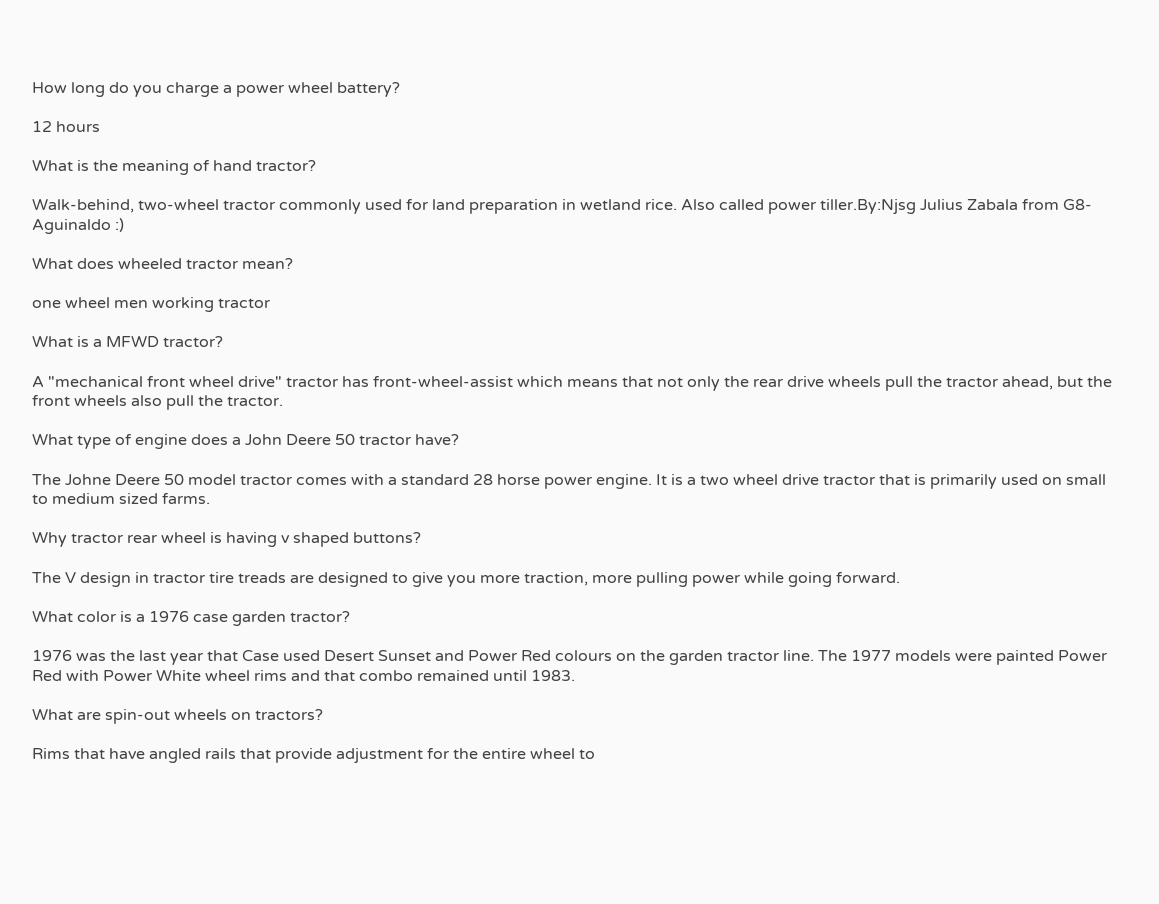How long do you charge a power wheel battery?

12 hours

What is the meaning of hand tractor?

Walk-behind, two-wheel tractor commonly used for land preparation in wetland rice. Also called power tiller.By:Njsg Julius Zabala from G8-Aguinaldo :)

What does wheeled tractor mean?

one wheel men working tractor

What is a MFWD tractor?

A "mechanical front wheel drive" tractor has front-wheel-assist which means that not only the rear drive wheels pull the tractor ahead, but the front wheels also pull the tractor.

What type of engine does a John Deere 50 tractor have?

The Johne Deere 50 model tractor comes with a standard 28 horse power engine. It is a two wheel drive tractor that is primarily used on small to medium sized farms.

Why tractor rear wheel is having v shaped buttons?

The V design in tractor tire treads are designed to give you more traction, more pulling power while going forward.

What color is a 1976 case garden tractor?

1976 was the last year that Case used Desert Sunset and Power Red colours on the garden tractor line. The 1977 models were painted Power Red with Power White wheel rims and that combo remained until 1983.

What are spin-out wheels on tractors?

Rims that have angled rails that provide adjustment for the entire wheel to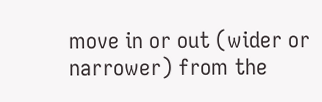move in or out (wider or narrower) from the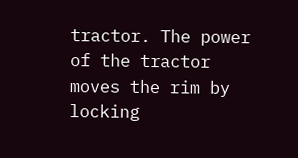tractor. The power of the tractor moves the rim by locking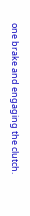one brake and engaging the clutch.